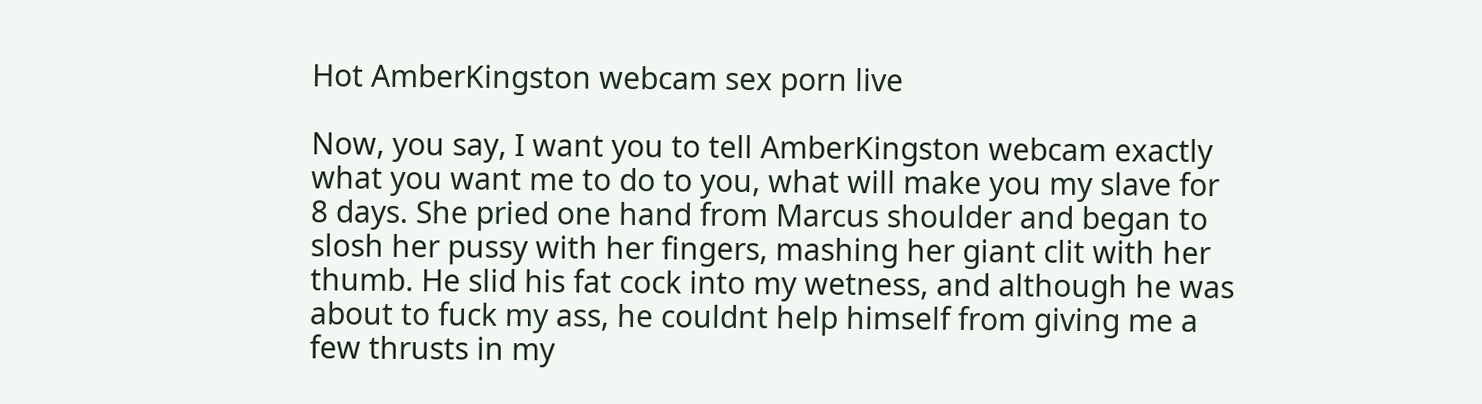Hot AmberKingston webcam sex porn live

Now, you say, I want you to tell AmberKingston webcam exactly what you want me to do to you, what will make you my slave for 8 days. She pried one hand from Marcus shoulder and began to slosh her pussy with her fingers, mashing her giant clit with her thumb. He slid his fat cock into my wetness, and although he was about to fuck my ass, he couldnt help himself from giving me a few thrusts in my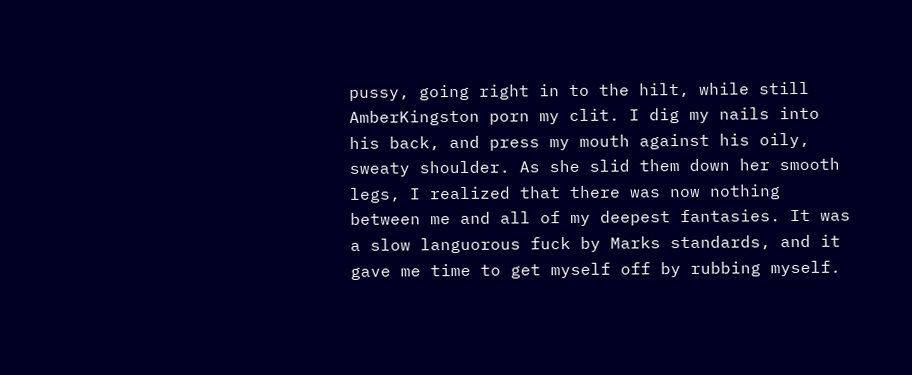pussy, going right in to the hilt, while still AmberKingston porn my clit. I dig my nails into his back, and press my mouth against his oily, sweaty shoulder. As she slid them down her smooth legs, I realized that there was now nothing between me and all of my deepest fantasies. It was a slow languorous fuck by Marks standards, and it gave me time to get myself off by rubbing myself.